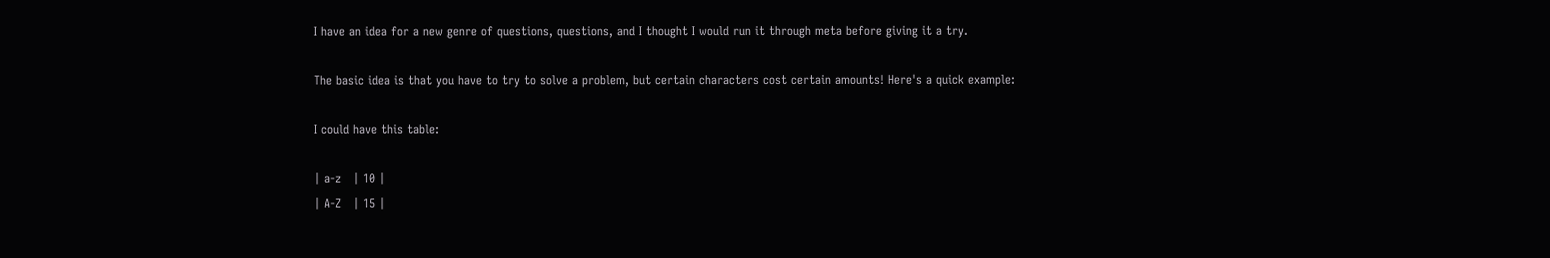I have an idea for a new genre of questions, questions, and I thought I would run it through meta before giving it a try.

The basic idea is that you have to try to solve a problem, but certain characters cost certain amounts! Here's a quick example:

I could have this table:

| a-z   | 10 |
| A-Z   | 15 |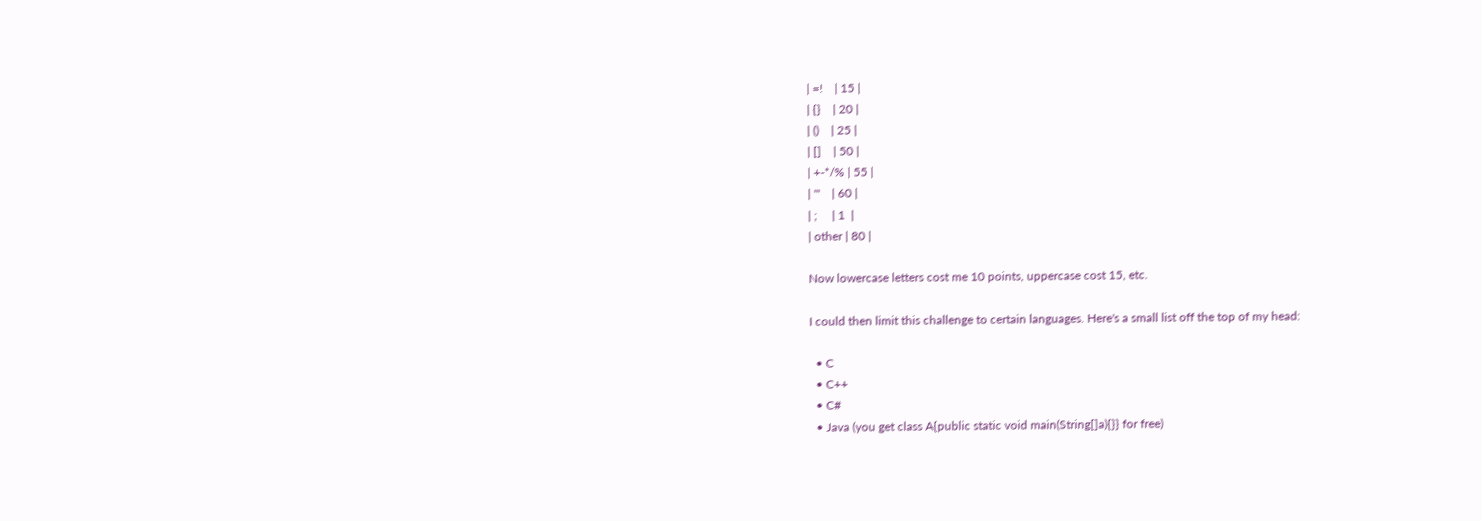| =!    | 15 |
| {}    | 20 |
| ()    | 25 |
| []    | 50 |
| +-*/% | 55 |
| "'    | 60 |
| ;     | 1  |
| other | 80 |

Now lowercase letters cost me 10 points, uppercase cost 15, etc.

I could then limit this challenge to certain languages. Here's a small list off the top of my head:

  • C
  • C++
  • C#
  • Java (you get class A{public static void main(String[]a){}} for free)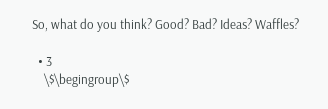So, what do you think? Good? Bad? Ideas? Waffles?

  • 3
    \$\begingroup\$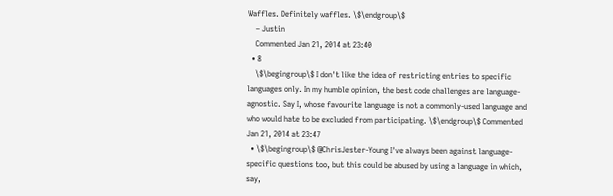Waffles. Definitely waffles. \$\endgroup\$
    – Justin
    Commented Jan 21, 2014 at 23:40
  • 8
    \$\begingroup\$ I don't like the idea of restricting entries to specific languages only. In my humble opinion, the best code challenges are language-agnostic. Say I, whose favourite language is not a commonly-used language and who would hate to be excluded from participating. \$\endgroup\$ Commented Jan 21, 2014 at 23:47
  • \$\begingroup\$ @ChrisJester-Young I've always been against language-specific questions too, but this could be abused by using a language in which, say,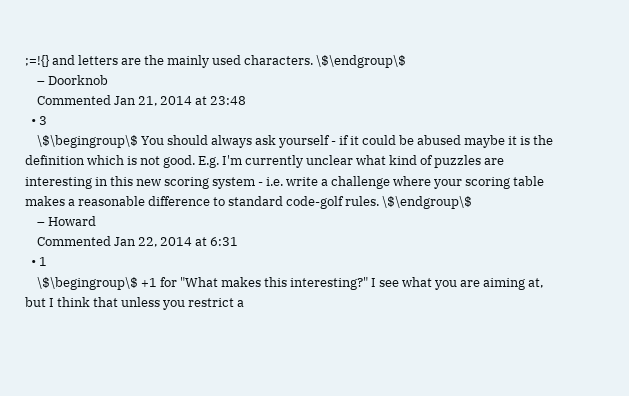;=!{} and letters are the mainly used characters. \$\endgroup\$
    – Doorknob
    Commented Jan 21, 2014 at 23:48
  • 3
    \$\begingroup\$ You should always ask yourself - if it could be abused maybe it is the definition which is not good. E.g. I'm currently unclear what kind of puzzles are interesting in this new scoring system - i.e. write a challenge where your scoring table makes a reasonable difference to standard code-golf rules. \$\endgroup\$
    – Howard
    Commented Jan 22, 2014 at 6:31
  • 1
    \$\begingroup\$ +1 for "What makes this interesting?" I see what you are aiming at, but I think that unless you restrict a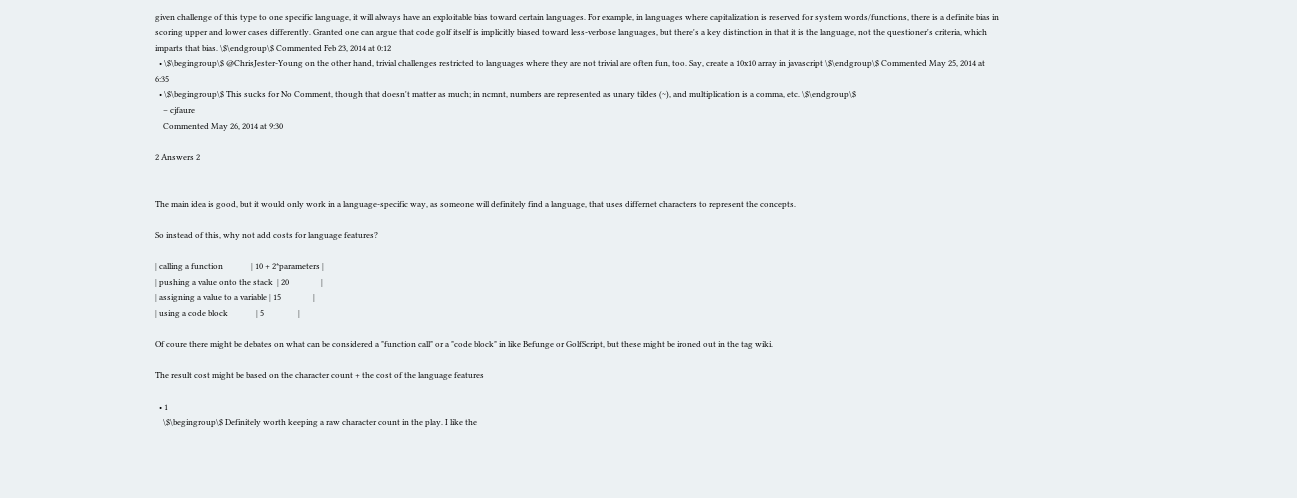given challenge of this type to one specific language, it will always have an exploitable bias toward certain languages. For example, in languages where capitalization is reserved for system words/functions, there is a definite bias in scoring upper and lower cases differently. Granted one can argue that code golf itself is implicitly biased toward less-verbose languages, but there's a key distinction in that it is the language, not the questioner's criteria, which imparts that bias. \$\endgroup\$ Commented Feb 23, 2014 at 0:12
  • \$\begingroup\$ @ChrisJester-Young on the other hand, trivial challenges restricted to languages where they are not trivial are often fun, too. Say, create a 10x10 array in javascript \$\endgroup\$ Commented May 25, 2014 at 6:35
  • \$\begingroup\$ This sucks for No Comment, though that doesn't matter as much; in ncmnt, numbers are represented as unary tildes (~), and multiplication is a comma, etc. \$\endgroup\$
    – cjfaure
    Commented May 26, 2014 at 9:30

2 Answers 2


The main idea is good, but it would only work in a language-specific way, as someone will definitely find a language, that uses differnet characters to represent the concepts.

So instead of this, why not add costs for language features?

| calling a function              | 10 + 2*parameters |
| pushing a value onto the stack  | 20                |
| assigning a value to a variable | 15                |
| using a code block              | 5                 |

Of coure there might be debates on what can be considered a "function call" or a "code block" in like Befunge or GolfScript, but these might be ironed out in the tag wiki.

The result cost might be based on the character count + the cost of the language features

  • 1
    \$\begingroup\$ Definitely worth keeping a raw character count in the play. I like the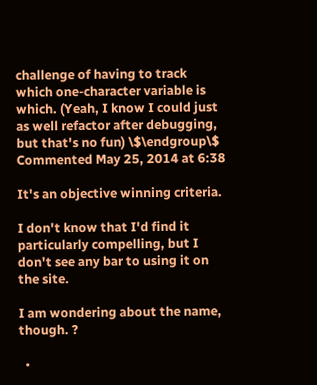challenge of having to track which one-character variable is which. (Yeah, I know I could just as well refactor after debugging, but that's no fun) \$\endgroup\$ Commented May 25, 2014 at 6:38

It's an objective winning criteria.

I don't know that I'd find it particularly compelling, but I don't see any bar to using it on the site.

I am wondering about the name, though. ?

  •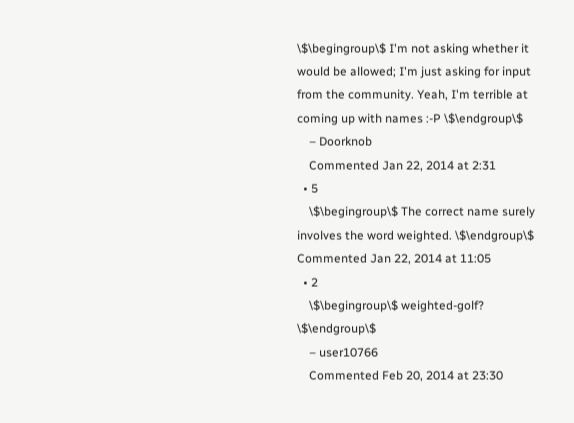\$\begingroup\$ I'm not asking whether it would be allowed; I'm just asking for input from the community. Yeah, I'm terrible at coming up with names :-P \$\endgroup\$
    – Doorknob
    Commented Jan 22, 2014 at 2:31
  • 5
    \$\begingroup\$ The correct name surely involves the word weighted. \$\endgroup\$ Commented Jan 22, 2014 at 11:05
  • 2
    \$\begingroup\$ weighted-golf? \$\endgroup\$
    – user10766
    Commented Feb 20, 2014 at 23:30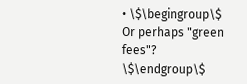• \$\begingroup\$ Or perhaps "green fees"? \$\endgroup\$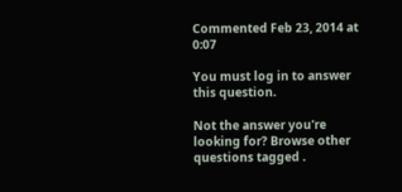Commented Feb 23, 2014 at 0:07

You must log in to answer this question.

Not the answer you're looking for? Browse other questions tagged .